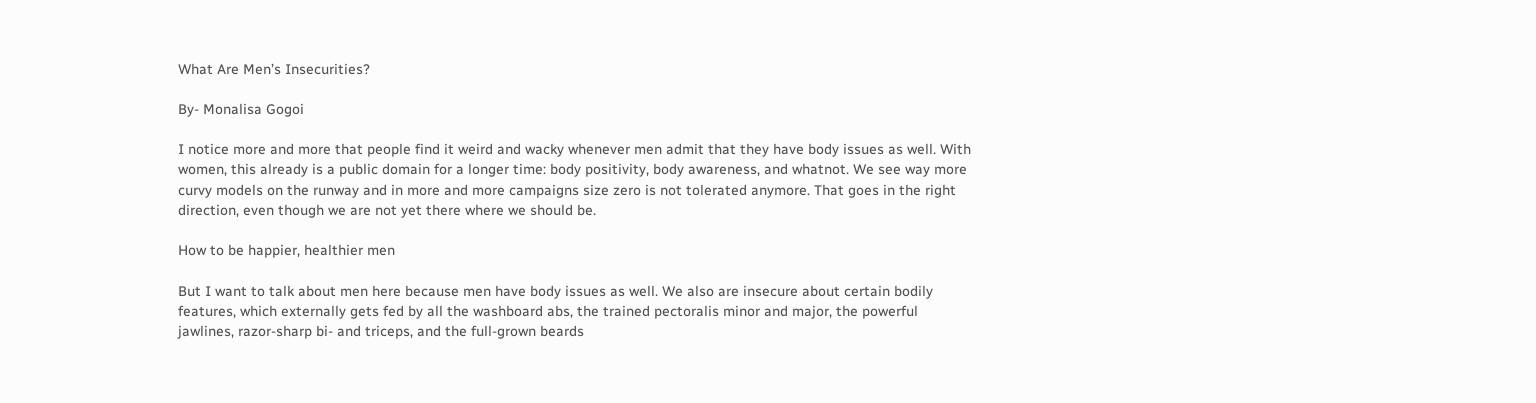What Are Men’s Insecurities?

By- Monalisa Gogoi

I notice more and more that people find it weird and wacky whenever men admit that they have body issues as well. With women, this already is a public domain for a longer time: body positivity, body awareness, and whatnot. We see way more curvy models on the runway and in more and more campaigns size zero is not tolerated anymore. That goes in the right direction, even though we are not yet there where we should be.

How to be happier, healthier men

But I want to talk about men here because men have body issues as well. We also are insecure about certain bodily features, which externally gets fed by all the washboard abs, the trained pectoralis minor and major, the powerful jawlines, razor-sharp bi- and triceps, and the full-grown beards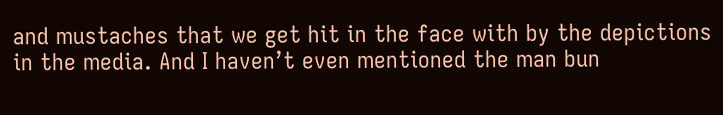and mustaches that we get hit in the face with by the depictions in the media. And I haven’t even mentioned the man bun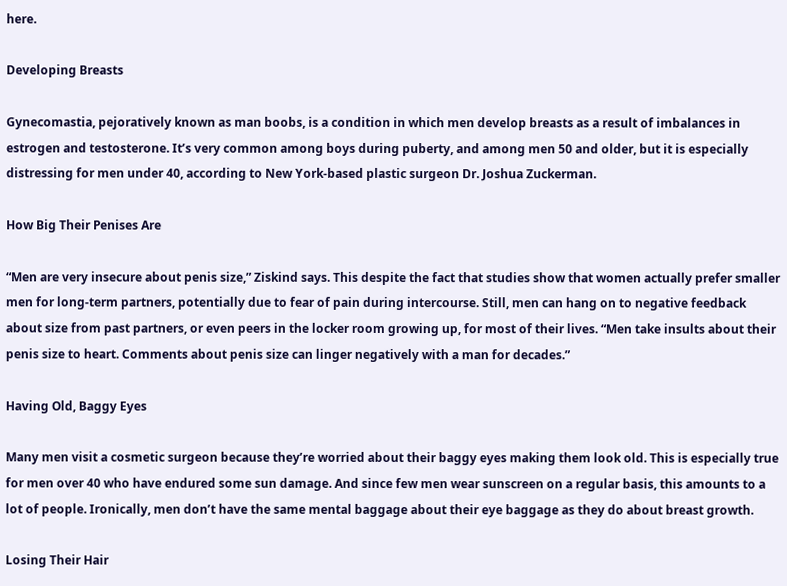here.

Developing Breasts

Gynecomastia, pejoratively known as man boobs, is a condition in which men develop breasts as a result of imbalances in estrogen and testosterone. It’s very common among boys during puberty, and among men 50 and older, but it is especially distressing for men under 40, according to New York-based plastic surgeon Dr. Joshua Zuckerman.

How Big Their Penises Are

“Men are very insecure about penis size,” Ziskind says. This despite the fact that studies show that women actually prefer smaller men for long-term partners, potentially due to fear of pain during intercourse. Still, men can hang on to negative feedback about size from past partners, or even peers in the locker room growing up, for most of their lives. “Men take insults about their penis size to heart. Comments about penis size can linger negatively with a man for decades.”

Having Old, Baggy Eyes

Many men visit a cosmetic surgeon because they’re worried about their baggy eyes making them look old. This is especially true for men over 40 who have endured some sun damage. And since few men wear sunscreen on a regular basis, this amounts to a lot of people. Ironically, men don’t have the same mental baggage about their eye baggage as they do about breast growth.

Losing Their Hair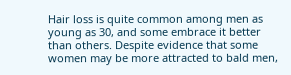Hair loss is quite common among men as young as 30, and some embrace it better than others. Despite evidence that some women may be more attracted to bald men,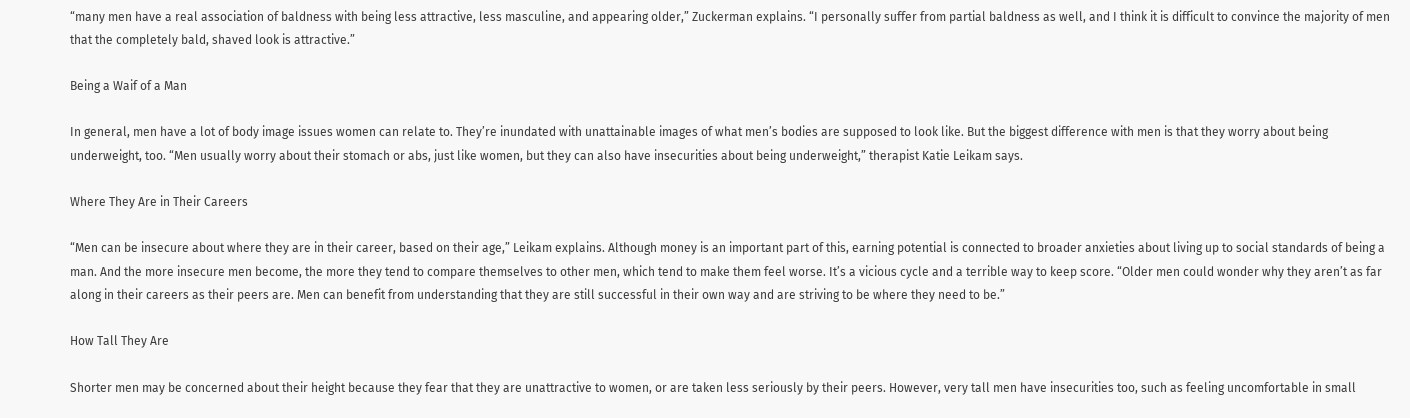“many men have a real association of baldness with being less attractive, less masculine, and appearing older,” Zuckerman explains. “I personally suffer from partial baldness as well, and I think it is difficult to convince the majority of men that the completely bald, shaved look is attractive.”

Being a Waif of a Man

In general, men have a lot of body image issues women can relate to. They’re inundated with unattainable images of what men’s bodies are supposed to look like. But the biggest difference with men is that they worry about being underweight, too. “Men usually worry about their stomach or abs, just like women, but they can also have insecurities about being underweight,” therapist Katie Leikam says.

Where They Are in Their Careers

“Men can be insecure about where they are in their career, based on their age,” Leikam explains. Although money is an important part of this, earning potential is connected to broader anxieties about living up to social standards of being a man. And the more insecure men become, the more they tend to compare themselves to other men, which tend to make them feel worse. It’s a vicious cycle and a terrible way to keep score. “Older men could wonder why they aren’t as far along in their careers as their peers are. Men can benefit from understanding that they are still successful in their own way and are striving to be where they need to be.”

How Tall They Are

Shorter men may be concerned about their height because they fear that they are unattractive to women, or are taken less seriously by their peers. However, very tall men have insecurities too, such as feeling uncomfortable in small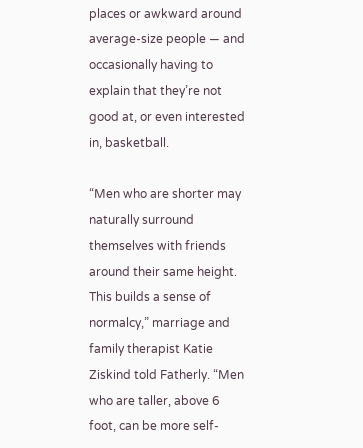places or awkward around average-size people — and occasionally having to explain that they’re not good at, or even interested in, basketball.

“Men who are shorter may naturally surround themselves with friends around their same height. This builds a sense of normalcy,” marriage and family therapist Katie Ziskind told Fatherly. “Men who are taller, above 6 foot, can be more self-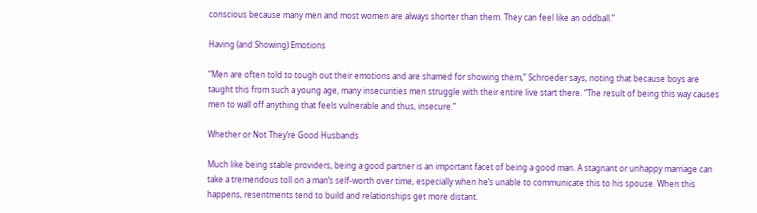conscious because many men and most women are always shorter than them. They can feel like an oddball.”

Having (and Showing) Emotions

“Men are often told to tough out their emotions and are shamed for showing them,” Schroeder says, noting that because boys are taught this from such a young age, many insecurities men struggle with their entire live start there. “The result of being this way causes men to wall off anything that feels vulnerable and thus, insecure.”

Whether or Not They’re Good Husbands

Much like being stable providers, being a good partner is an important facet of being a good man. A stagnant or unhappy marriage can take a tremendous toll on a man’s self-worth over time, especially when he’s unable to communicate this to his spouse. When this happens, resentments tend to build and relationships get more distant.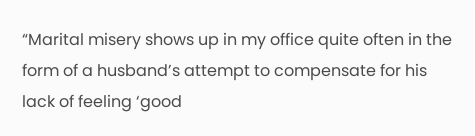“Marital misery shows up in my office quite often in the form of a husband’s attempt to compensate for his lack of feeling ‘good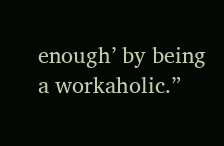enough’ by being a workaholic.”